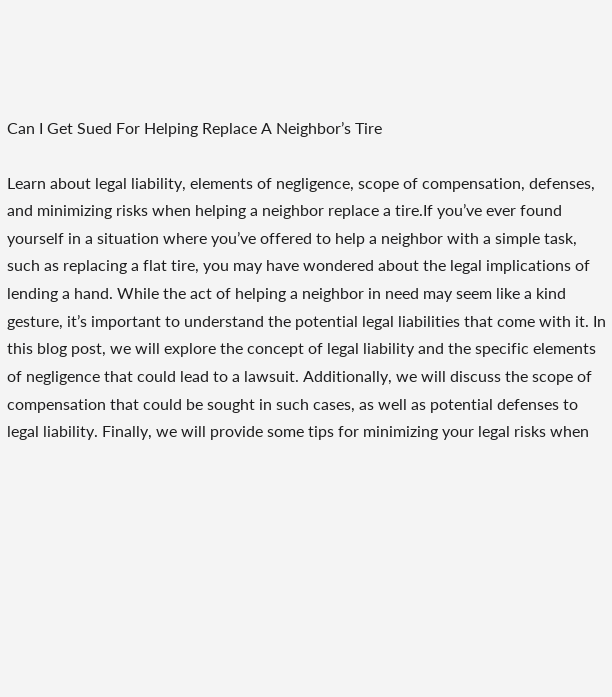Can I Get Sued For Helping Replace A Neighbor’s Tire

Learn about legal liability, elements of negligence, scope of compensation, defenses, and minimizing risks when helping a neighbor replace a tire.If you’ve ever found yourself in a situation where you’ve offered to help a neighbor with a simple task, such as replacing a flat tire, you may have wondered about the legal implications of lending a hand. While the act of helping a neighbor in need may seem like a kind gesture, it’s important to understand the potential legal liabilities that come with it. In this blog post, we will explore the concept of legal liability and the specific elements of negligence that could lead to a lawsuit. Additionally, we will discuss the scope of compensation that could be sought in such cases, as well as potential defenses to legal liability. Finally, we will provide some tips for minimizing your legal risks when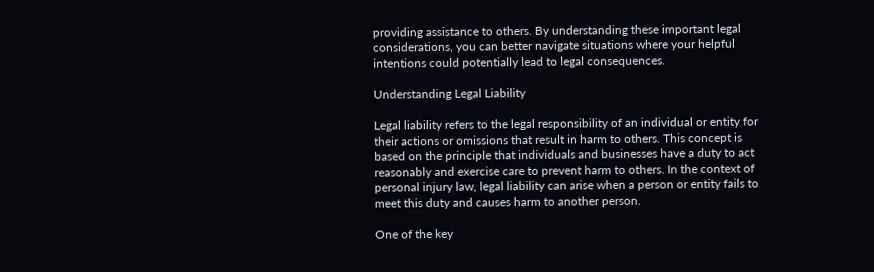providing assistance to others. By understanding these important legal considerations, you can better navigate situations where your helpful intentions could potentially lead to legal consequences.

Understanding Legal Liability

Legal liability refers to the legal responsibility of an individual or entity for their actions or omissions that result in harm to others. This concept is based on the principle that individuals and businesses have a duty to act reasonably and exercise care to prevent harm to others. In the context of personal injury law, legal liability can arise when a person or entity fails to meet this duty and causes harm to another person.

One of the key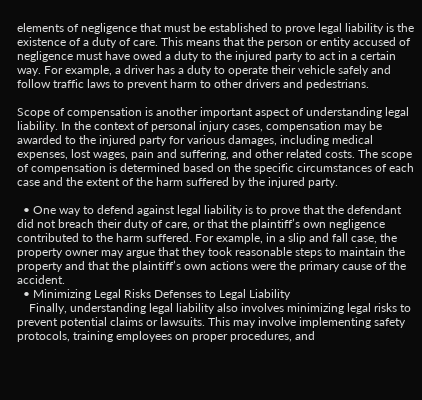elements of negligence that must be established to prove legal liability is the existence of a duty of care. This means that the person or entity accused of negligence must have owed a duty to the injured party to act in a certain way. For example, a driver has a duty to operate their vehicle safely and follow traffic laws to prevent harm to other drivers and pedestrians.

Scope of compensation is another important aspect of understanding legal liability. In the context of personal injury cases, compensation may be awarded to the injured party for various damages, including medical expenses, lost wages, pain and suffering, and other related costs. The scope of compensation is determined based on the specific circumstances of each case and the extent of the harm suffered by the injured party.

  • One way to defend against legal liability is to prove that the defendant did not breach their duty of care, or that the plaintiff’s own negligence contributed to the harm suffered. For example, in a slip and fall case, the property owner may argue that they took reasonable steps to maintain the property and that the plaintiff’s own actions were the primary cause of the accident.
  • Minimizing Legal Risks Defenses to Legal Liability
    Finally, understanding legal liability also involves minimizing legal risks to prevent potential claims or lawsuits. This may involve implementing safety protocols, training employees on proper procedures, and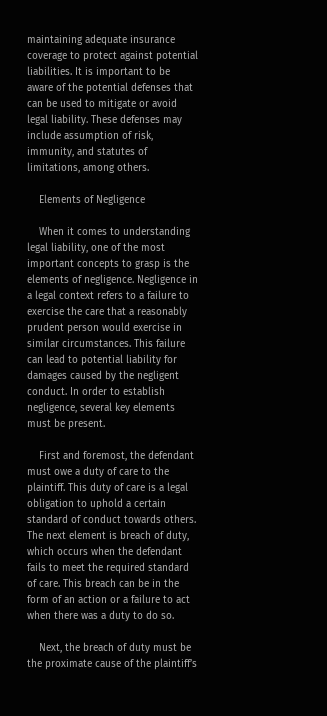maintaining adequate insurance coverage to protect against potential liabilities. It is important to be aware of the potential defenses that can be used to mitigate or avoid legal liability. These defenses may include assumption of risk, immunity, and statutes of limitations, among others.

    Elements of Negligence

    When it comes to understanding legal liability, one of the most important concepts to grasp is the elements of negligence. Negligence in a legal context refers to a failure to exercise the care that a reasonably prudent person would exercise in similar circumstances. This failure can lead to potential liability for damages caused by the negligent conduct. In order to establish negligence, several key elements must be present.

    First and foremost, the defendant must owe a duty of care to the plaintiff. This duty of care is a legal obligation to uphold a certain standard of conduct towards others. The next element is breach of duty, which occurs when the defendant fails to meet the required standard of care. This breach can be in the form of an action or a failure to act when there was a duty to do so.

    Next, the breach of duty must be the proximate cause of the plaintiff’s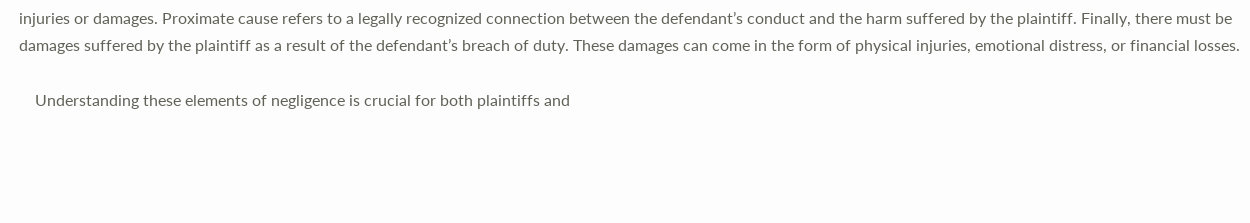injuries or damages. Proximate cause refers to a legally recognized connection between the defendant’s conduct and the harm suffered by the plaintiff. Finally, there must be damages suffered by the plaintiff as a result of the defendant’s breach of duty. These damages can come in the form of physical injuries, emotional distress, or financial losses.

    Understanding these elements of negligence is crucial for both plaintiffs and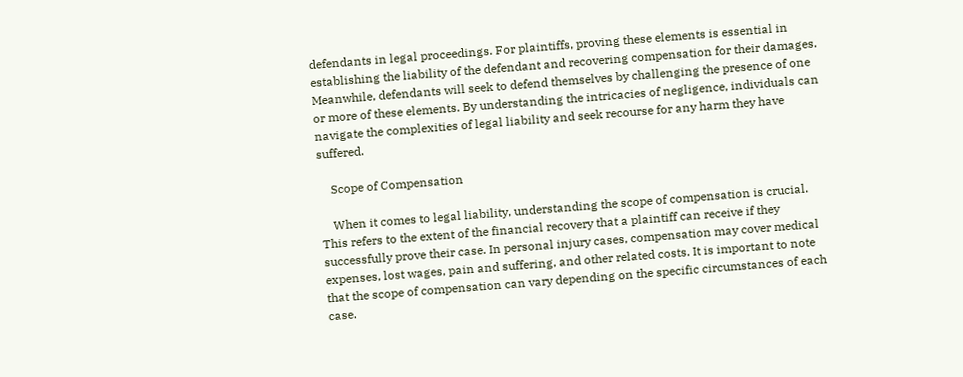defendants in legal proceedings. For plaintiffs, proving these elements is essential in establishing the liability of the defendant and recovering compensation for their damages. Meanwhile, defendants will seek to defend themselves by challenging the presence of one or more of these elements. By understanding the intricacies of negligence, individuals can navigate the complexities of legal liability and seek recourse for any harm they have suffered.

    Scope of Compensation

    When it comes to legal liability, understanding the scope of compensation is crucial. This refers to the extent of the financial recovery that a plaintiff can receive if they successfully prove their case. In personal injury cases, compensation may cover medical expenses, lost wages, pain and suffering, and other related costs. It is important to note that the scope of compensation can vary depending on the specific circumstances of each case.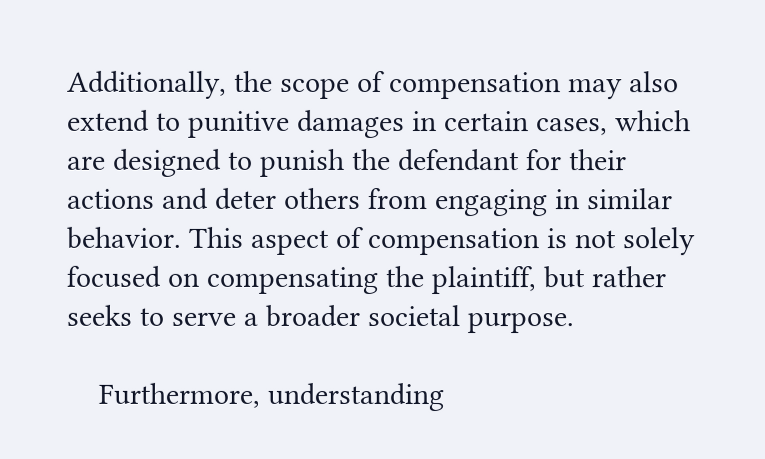Additionally, the scope of compensation may also extend to punitive damages in certain cases, which are designed to punish the defendant for their actions and deter others from engaging in similar behavior. This aspect of compensation is not solely focused on compensating the plaintiff, but rather seeks to serve a broader societal purpose.

    Furthermore, understanding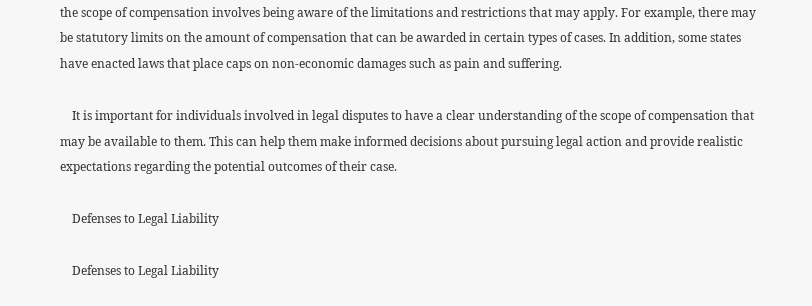the scope of compensation involves being aware of the limitations and restrictions that may apply. For example, there may be statutory limits on the amount of compensation that can be awarded in certain types of cases. In addition, some states have enacted laws that place caps on non-economic damages such as pain and suffering.

    It is important for individuals involved in legal disputes to have a clear understanding of the scope of compensation that may be available to them. This can help them make informed decisions about pursuing legal action and provide realistic expectations regarding the potential outcomes of their case.

    Defenses to Legal Liability

    Defenses to Legal Liability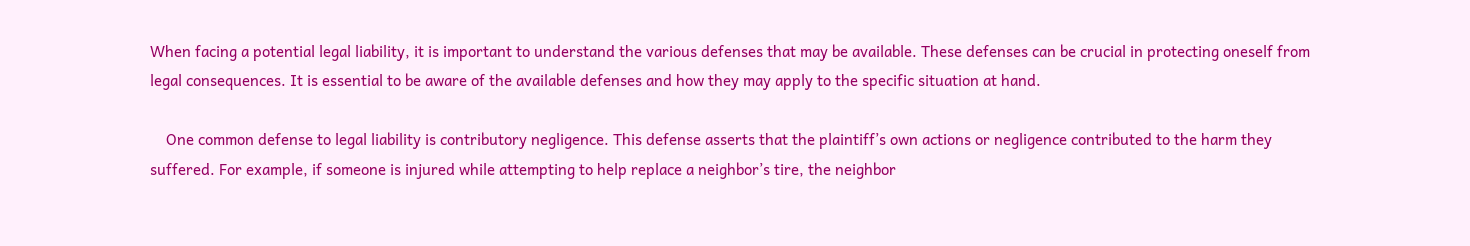When facing a potential legal liability, it is important to understand the various defenses that may be available. These defenses can be crucial in protecting oneself from legal consequences. It is essential to be aware of the available defenses and how they may apply to the specific situation at hand.

    One common defense to legal liability is contributory negligence. This defense asserts that the plaintiff’s own actions or negligence contributed to the harm they suffered. For example, if someone is injured while attempting to help replace a neighbor’s tire, the neighbor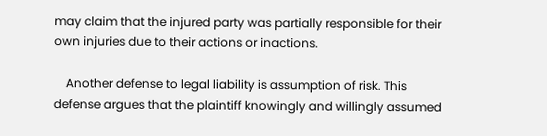may claim that the injured party was partially responsible for their own injuries due to their actions or inactions.

    Another defense to legal liability is assumption of risk. This defense argues that the plaintiff knowingly and willingly assumed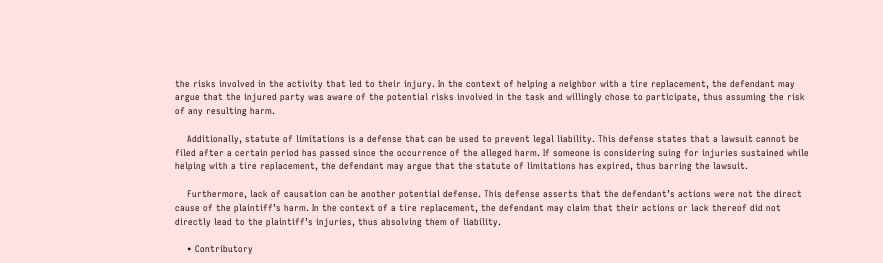the risks involved in the activity that led to their injury. In the context of helping a neighbor with a tire replacement, the defendant may argue that the injured party was aware of the potential risks involved in the task and willingly chose to participate, thus assuming the risk of any resulting harm.

    Additionally, statute of limitations is a defense that can be used to prevent legal liability. This defense states that a lawsuit cannot be filed after a certain period has passed since the occurrence of the alleged harm. If someone is considering suing for injuries sustained while helping with a tire replacement, the defendant may argue that the statute of limitations has expired, thus barring the lawsuit.

    Furthermore, lack of causation can be another potential defense. This defense asserts that the defendant’s actions were not the direct cause of the plaintiff’s harm. In the context of a tire replacement, the defendant may claim that their actions or lack thereof did not directly lead to the plaintiff’s injuries, thus absolving them of liability.

    • Contributory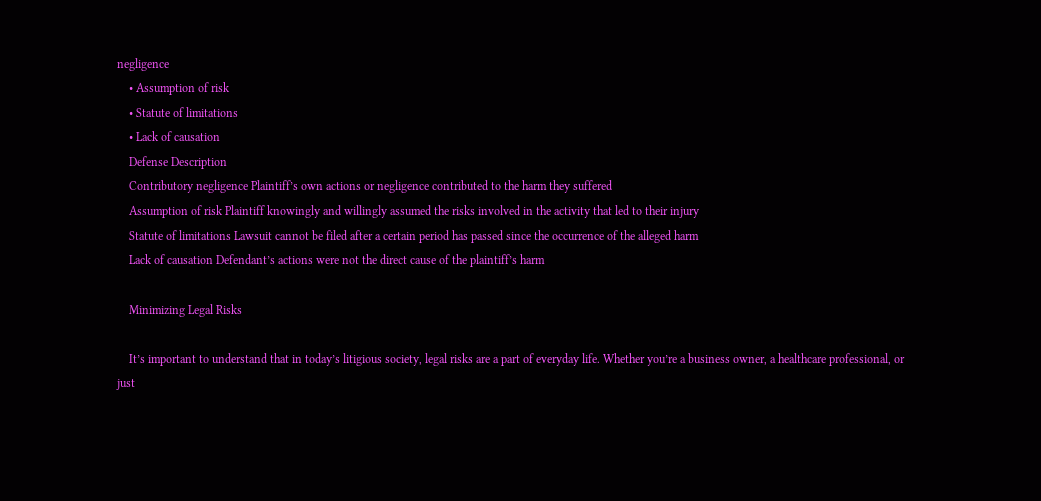negligence
    • Assumption of risk
    • Statute of limitations
    • Lack of causation
    Defense Description
    Contributory negligence Plaintiff’s own actions or negligence contributed to the harm they suffered
    Assumption of risk Plaintiff knowingly and willingly assumed the risks involved in the activity that led to their injury
    Statute of limitations Lawsuit cannot be filed after a certain period has passed since the occurrence of the alleged harm
    Lack of causation Defendant’s actions were not the direct cause of the plaintiff’s harm

    Minimizing Legal Risks

    It’s important to understand that in today’s litigious society, legal risks are a part of everyday life. Whether you’re a business owner, a healthcare professional, or just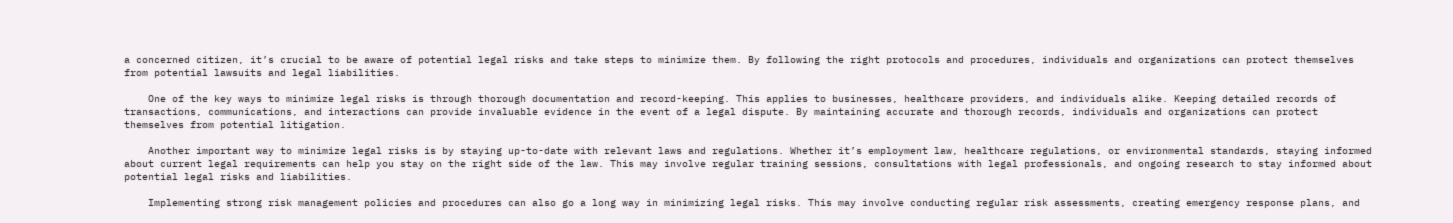a concerned citizen, it’s crucial to be aware of potential legal risks and take steps to minimize them. By following the right protocols and procedures, individuals and organizations can protect themselves from potential lawsuits and legal liabilities.

    One of the key ways to minimize legal risks is through thorough documentation and record-keeping. This applies to businesses, healthcare providers, and individuals alike. Keeping detailed records of transactions, communications, and interactions can provide invaluable evidence in the event of a legal dispute. By maintaining accurate and thorough records, individuals and organizations can protect themselves from potential litigation.

    Another important way to minimize legal risks is by staying up-to-date with relevant laws and regulations. Whether it’s employment law, healthcare regulations, or environmental standards, staying informed about current legal requirements can help you stay on the right side of the law. This may involve regular training sessions, consultations with legal professionals, and ongoing research to stay informed about potential legal risks and liabilities.

    Implementing strong risk management policies and procedures can also go a long way in minimizing legal risks. This may involve conducting regular risk assessments, creating emergency response plans, and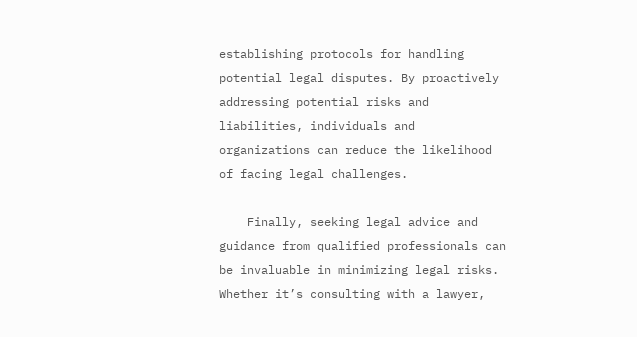establishing protocols for handling potential legal disputes. By proactively addressing potential risks and liabilities, individuals and organizations can reduce the likelihood of facing legal challenges.

    Finally, seeking legal advice and guidance from qualified professionals can be invaluable in minimizing legal risks. Whether it’s consulting with a lawyer,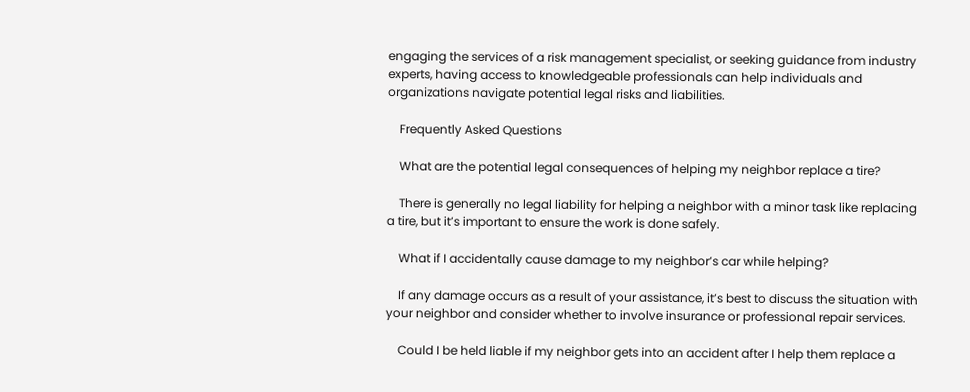engaging the services of a risk management specialist, or seeking guidance from industry experts, having access to knowledgeable professionals can help individuals and organizations navigate potential legal risks and liabilities.

    Frequently Asked Questions

    What are the potential legal consequences of helping my neighbor replace a tire?

    There is generally no legal liability for helping a neighbor with a minor task like replacing a tire, but it’s important to ensure the work is done safely.

    What if I accidentally cause damage to my neighbor’s car while helping?

    If any damage occurs as a result of your assistance, it’s best to discuss the situation with your neighbor and consider whether to involve insurance or professional repair services.

    Could I be held liable if my neighbor gets into an accident after I help them replace a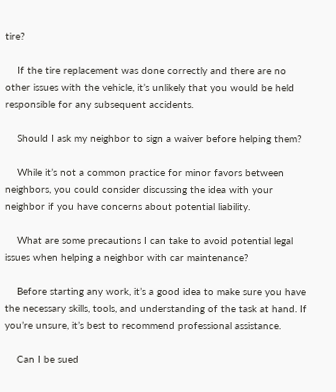tire?

    If the tire replacement was done correctly and there are no other issues with the vehicle, it’s unlikely that you would be held responsible for any subsequent accidents.

    Should I ask my neighbor to sign a waiver before helping them?

    While it’s not a common practice for minor favors between neighbors, you could consider discussing the idea with your neighbor if you have concerns about potential liability.

    What are some precautions I can take to avoid potential legal issues when helping a neighbor with car maintenance?

    Before starting any work, it’s a good idea to make sure you have the necessary skills, tools, and understanding of the task at hand. If you’re unsure, it’s best to recommend professional assistance.

    Can I be sued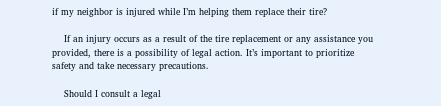if my neighbor is injured while I’m helping them replace their tire?

    If an injury occurs as a result of the tire replacement or any assistance you provided, there is a possibility of legal action. It’s important to prioritize safety and take necessary precautions.

    Should I consult a legal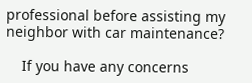professional before assisting my neighbor with car maintenance?

    If you have any concerns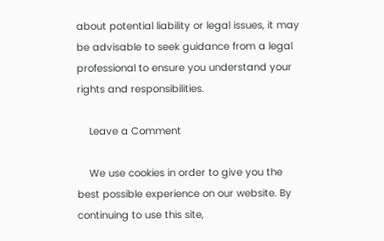about potential liability or legal issues, it may be advisable to seek guidance from a legal professional to ensure you understand your rights and responsibilities.

    Leave a Comment

    We use cookies in order to give you the best possible experience on our website. By continuing to use this site,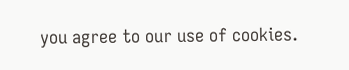you agree to our use of cookies.